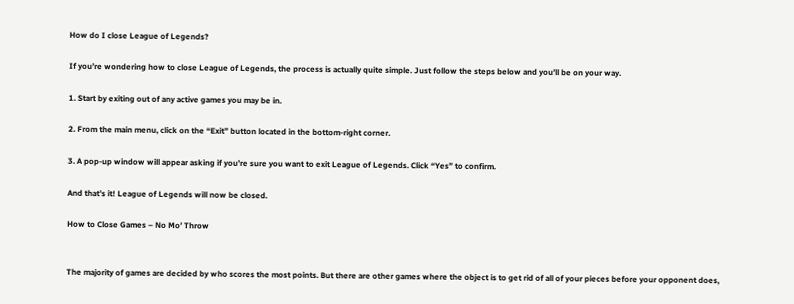How do I close League of Legends?

If you’re wondering how to close League of Legends, the process is actually quite simple. Just follow the steps below and you’ll be on your way.

1. Start by exiting out of any active games you may be in.

2. From the main menu, click on the “Exit” button located in the bottom-right corner.

3. A pop-up window will appear asking if you’re sure you want to exit League of Legends. Click “Yes” to confirm.

And that’s it! League of Legends will now be closed.

How to Close Games – No Mo’ Throw


The majority of games are decided by who scores the most points. But there are other games where the object is to get rid of all of your pieces before your opponent does,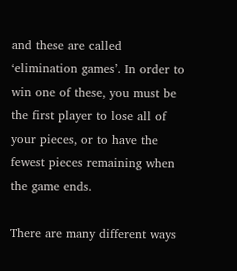and these are called ‘elimination games’. In order to win one of these, you must be the first player to lose all of your pieces, or to have the fewest pieces remaining when the game ends.

There are many different ways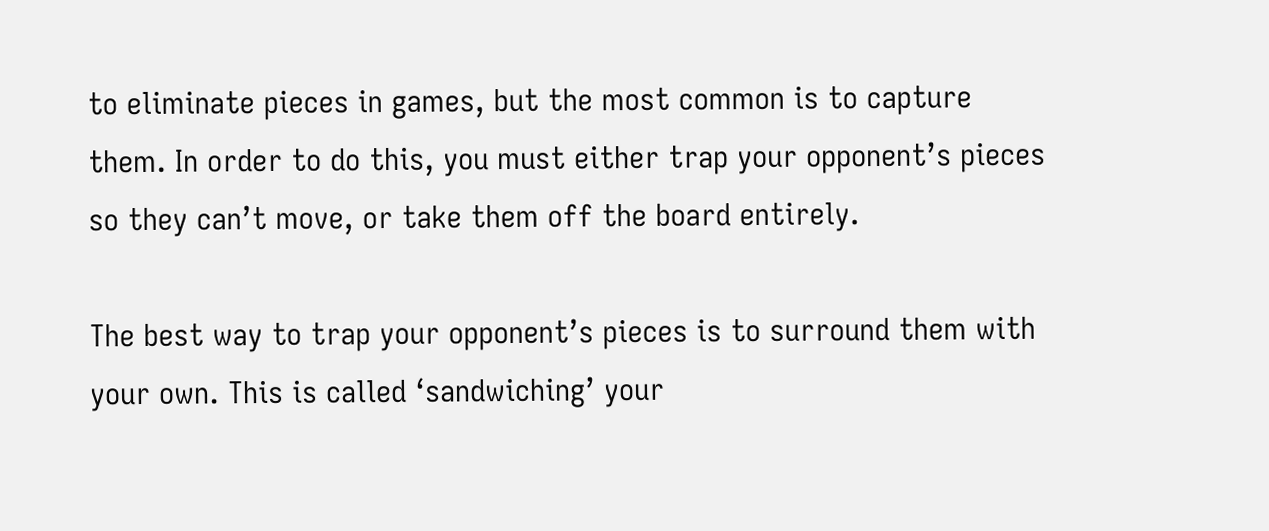to eliminate pieces in games, but the most common is to capture them. In order to do this, you must either trap your opponent’s pieces so they can’t move, or take them off the board entirely.

The best way to trap your opponent’s pieces is to surround them with your own. This is called ‘sandwiching’ your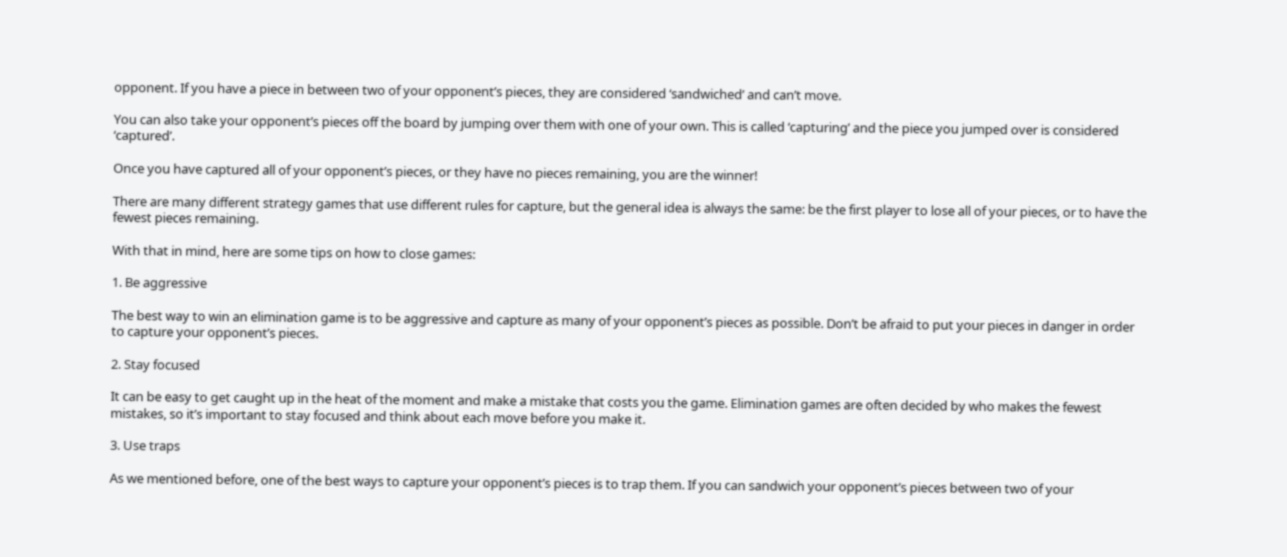opponent. If you have a piece in between two of your opponent’s pieces, they are considered ‘sandwiched’ and can’t move.

You can also take your opponent’s pieces off the board by jumping over them with one of your own. This is called ‘capturing’ and the piece you jumped over is considered ‘captured’.

Once you have captured all of your opponent’s pieces, or they have no pieces remaining, you are the winner!

There are many different strategy games that use different rules for capture, but the general idea is always the same: be the first player to lose all of your pieces, or to have the fewest pieces remaining.

With that in mind, here are some tips on how to close games:

1. Be aggressive

The best way to win an elimination game is to be aggressive and capture as many of your opponent’s pieces as possible. Don’t be afraid to put your pieces in danger in order to capture your opponent’s pieces.

2. Stay focused

It can be easy to get caught up in the heat of the moment and make a mistake that costs you the game. Elimination games are often decided by who makes the fewest mistakes, so it’s important to stay focused and think about each move before you make it.

3. Use traps

As we mentioned before, one of the best ways to capture your opponent’s pieces is to trap them. If you can sandwich your opponent’s pieces between two of your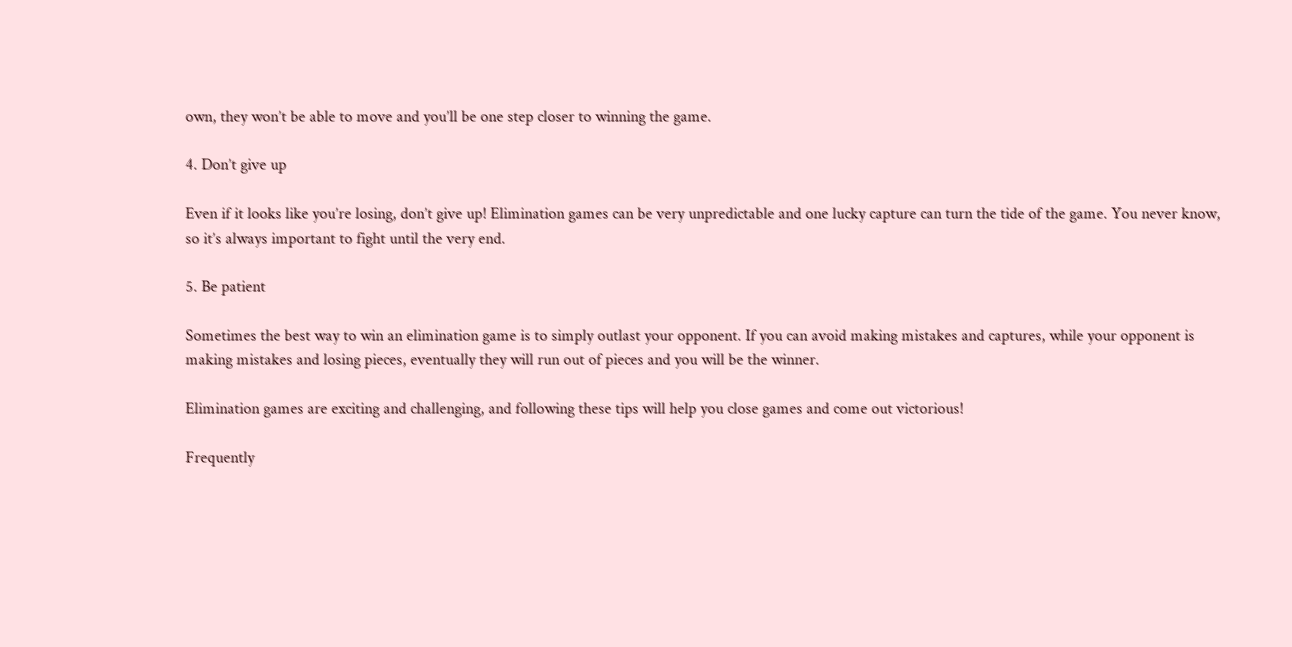own, they won’t be able to move and you’ll be one step closer to winning the game.

4. Don’t give up

Even if it looks like you’re losing, don’t give up! Elimination games can be very unpredictable and one lucky capture can turn the tide of the game. You never know, so it’s always important to fight until the very end.

5. Be patient

Sometimes the best way to win an elimination game is to simply outlast your opponent. If you can avoid making mistakes and captures, while your opponent is making mistakes and losing pieces, eventually they will run out of pieces and you will be the winner.

Elimination games are exciting and challenging, and following these tips will help you close games and come out victorious!

Frequently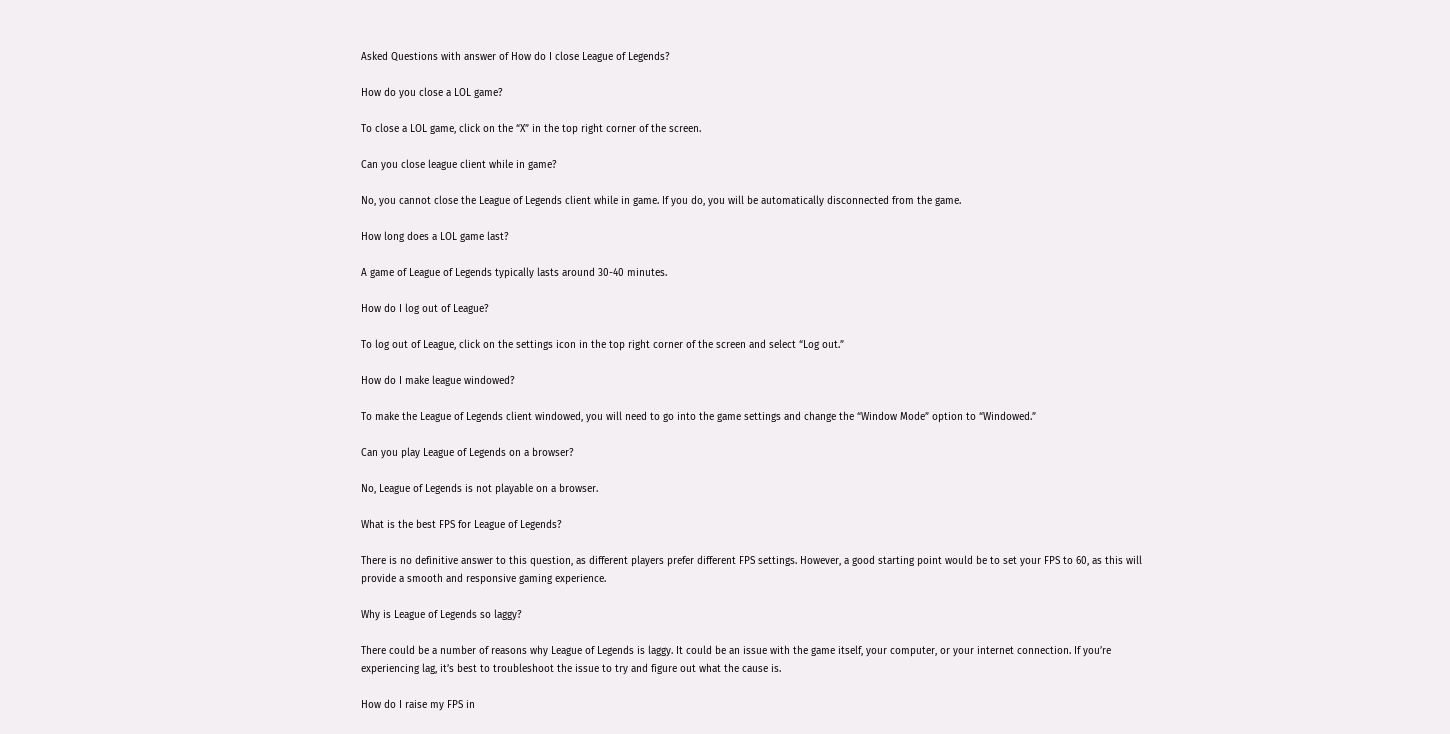Asked Questions with answer of How do I close League of Legends?

How do you close a LOL game?

To close a LOL game, click on the “X” in the top right corner of the screen.

Can you close league client while in game?

No, you cannot close the League of Legends client while in game. If you do, you will be automatically disconnected from the game.

How long does a LOL game last?

A game of League of Legends typically lasts around 30-40 minutes.

How do I log out of League?

To log out of League, click on the settings icon in the top right corner of the screen and select “Log out.”

How do I make league windowed?

To make the League of Legends client windowed, you will need to go into the game settings and change the “Window Mode” option to “Windowed.”

Can you play League of Legends on a browser?

No, League of Legends is not playable on a browser.

What is the best FPS for League of Legends?

There is no definitive answer to this question, as different players prefer different FPS settings. However, a good starting point would be to set your FPS to 60, as this will provide a smooth and responsive gaming experience.

Why is League of Legends so laggy?

There could be a number of reasons why League of Legends is laggy. It could be an issue with the game itself, your computer, or your internet connection. If you’re experiencing lag, it’s best to troubleshoot the issue to try and figure out what the cause is.

How do I raise my FPS in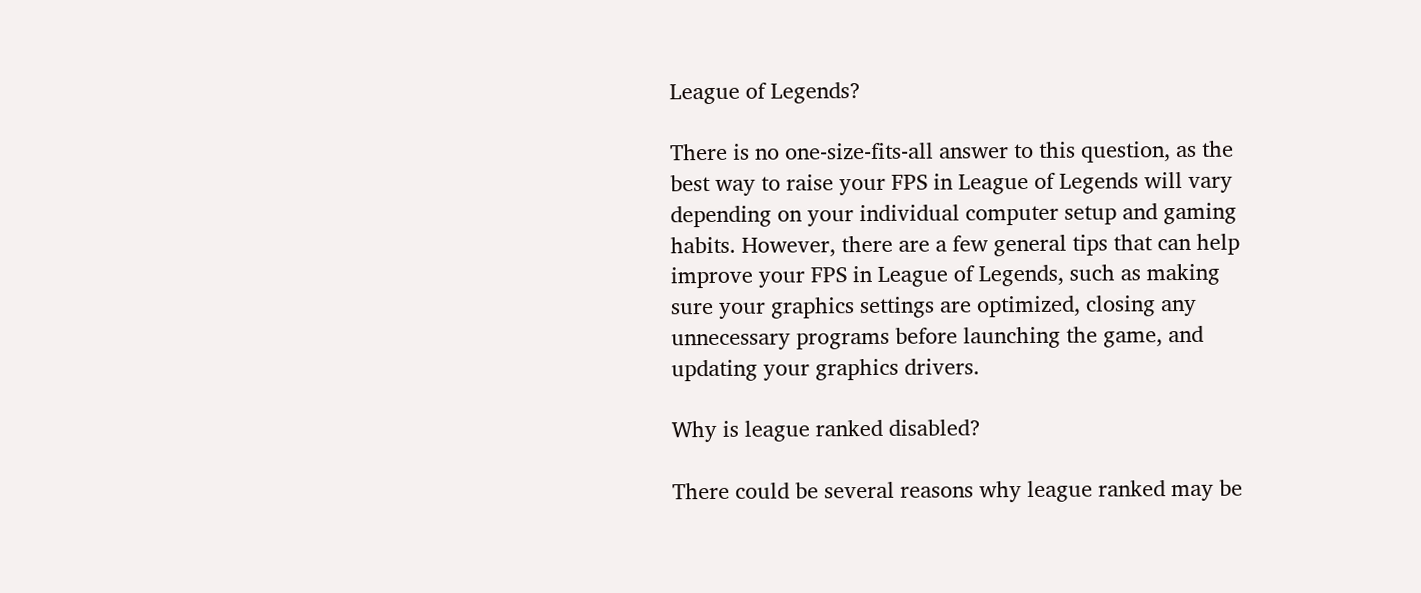League of Legends?

There is no one-size-fits-all answer to this question, as the best way to raise your FPS in League of Legends will vary depending on your individual computer setup and gaming habits. However, there are a few general tips that can help improve your FPS in League of Legends, such as making sure your graphics settings are optimized, closing any unnecessary programs before launching the game, and updating your graphics drivers.

Why is league ranked disabled?

There could be several reasons why league ranked may be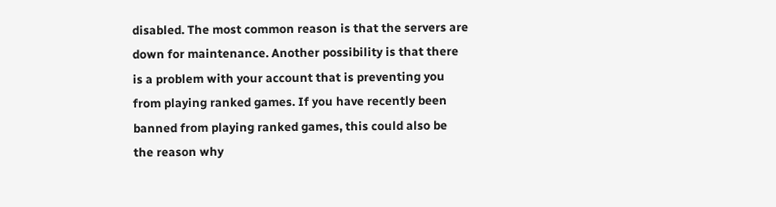disabled. The most common reason is that the servers are down for maintenance. Another possibility is that there is a problem with your account that is preventing you from playing ranked games. If you have recently been banned from playing ranked games, this could also be the reason why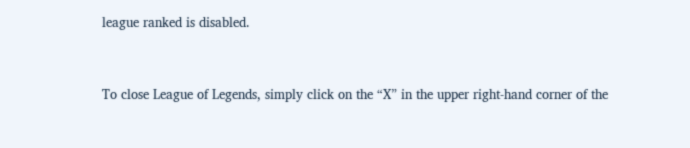league ranked is disabled.


To close League of Legends, simply click on the “X” in the upper right-hand corner of the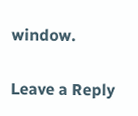window.

Leave a Reply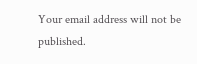Your email address will not be published.